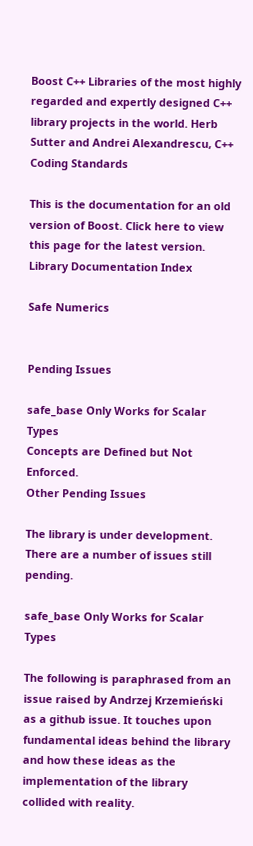Boost C++ Libraries of the most highly regarded and expertly designed C++ library projects in the world. Herb Sutter and Andrei Alexandrescu, C++ Coding Standards

This is the documentation for an old version of Boost. Click here to view this page for the latest version.
Library Documentation Index

Safe Numerics


Pending Issues

safe_base Only Works for Scalar Types
Concepts are Defined but Not Enforced.
Other Pending Issues

The library is under development. There are a number of issues still pending.

safe_base Only Works for Scalar Types

The following is paraphrased from an issue raised by Andrzej Krzemieński as a github issue. It touches upon fundamental ideas behind the library and how these ideas as the implementation of the library collided with reality.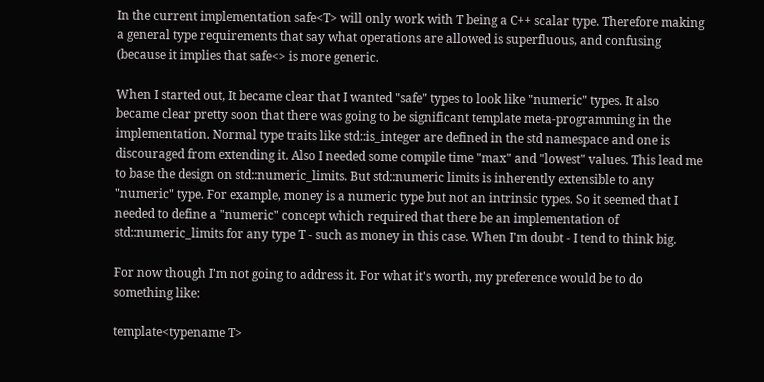In the current implementation safe<T> will only work with T being a C++ scalar type. Therefore making a general type requirements that say what operations are allowed is superfluous, and confusing (because it implies that safe<> is more generic.

When I started out, It became clear that I wanted "safe" types to look like "numeric" types. It also became clear pretty soon that there was going to be significant template meta-programming in the implementation. Normal type traits like std::is_integer are defined in the std namespace and one is discouraged from extending it. Also I needed some compile time "max" and "lowest" values. This lead me to base the design on std::numeric_limits. But std::numeric limits is inherently extensible to any "numeric" type. For example, money is a numeric type but not an intrinsic types. So it seemed that I needed to define a "numeric" concept which required that there be an implementation of std::numeric_limits for any type T - such as money in this case. When I'm doubt - I tend to think big.

For now though I'm not going to address it. For what it's worth, my preference would be to do something like:

template<typename T>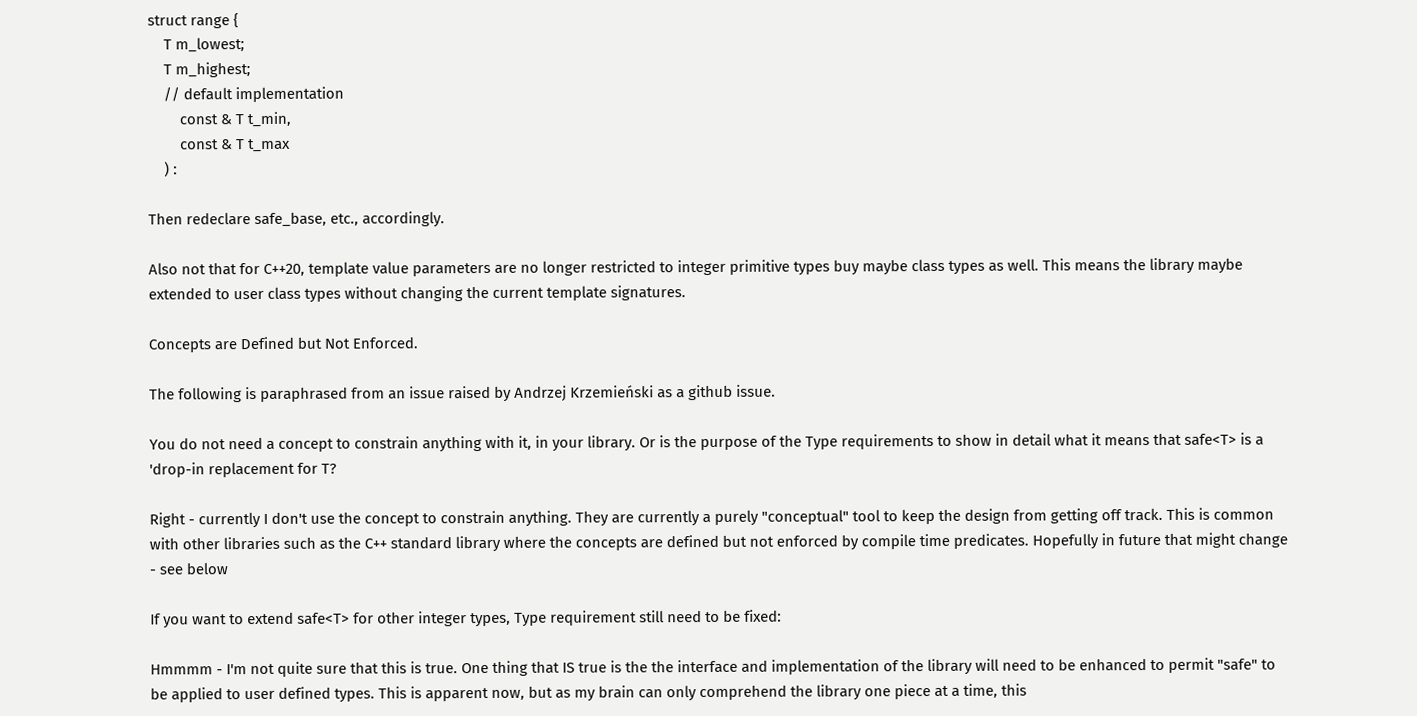struct range {
    T m_lowest;
    T m_highest;
    // default implementation
        const & T t_min,
        const & T t_max
    ) :

Then redeclare safe_base, etc., accordingly.

Also not that for C++20, template value parameters are no longer restricted to integer primitive types buy maybe class types as well. This means the library maybe extended to user class types without changing the current template signatures.

Concepts are Defined but Not Enforced.

The following is paraphrased from an issue raised by Andrzej Krzemieński as a github issue.

You do not need a concept to constrain anything with it, in your library. Or is the purpose of the Type requirements to show in detail what it means that safe<T> is a 'drop-in replacement for T?

Right - currently I don't use the concept to constrain anything. They are currently a purely "conceptual" tool to keep the design from getting off track. This is common with other libraries such as the C++ standard library where the concepts are defined but not enforced by compile time predicates. Hopefully in future that might change - see below

If you want to extend safe<T> for other integer types, Type requirement still need to be fixed:

Hmmmm - I'm not quite sure that this is true. One thing that IS true is the the interface and implementation of the library will need to be enhanced to permit "safe" to be applied to user defined types. This is apparent now, but as my brain can only comprehend the library one piece at a time, this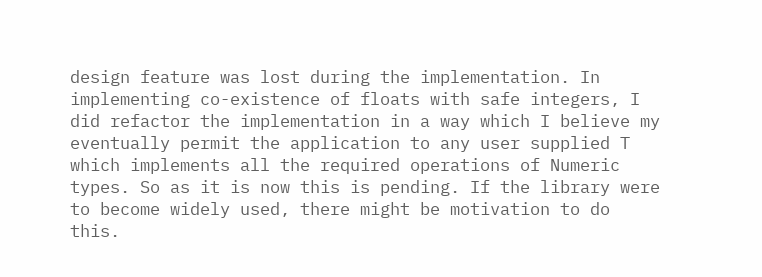design feature was lost during the implementation. In implementing co-existence of floats with safe integers, I did refactor the implementation in a way which I believe my eventually permit the application to any user supplied T which implements all the required operations of Numeric types. So as it is now this is pending. If the library were to become widely used, there might be motivation to do this.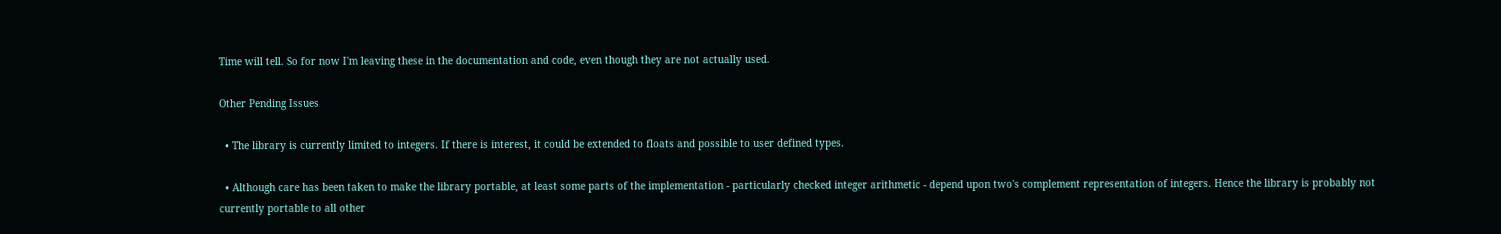Time will tell. So for now I'm leaving these in the documentation and code, even though they are not actually used.

Other Pending Issues

  • The library is currently limited to integers. If there is interest, it could be extended to floats and possible to user defined types.

  • Although care has been taken to make the library portable, at least some parts of the implementation - particularly checked integer arithmetic - depend upon two's complement representation of integers. Hence the library is probably not currently portable to all other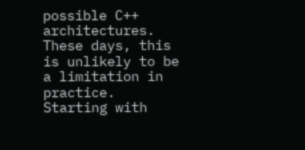possible C++ architectures. These days, this is unlikely to be a limitation in practice. Starting with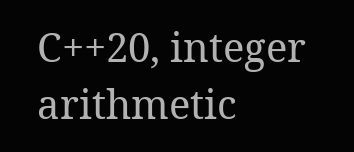C++20, integer arithmetic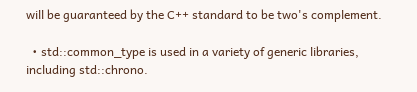will be guaranteed by the C++ standard to be two's complement.

  • std::common_type is used in a variety of generic libraries, including std::chrono.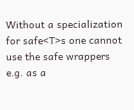Without a specialization for safe<T>s one cannot use the safe wrappers e.g. as a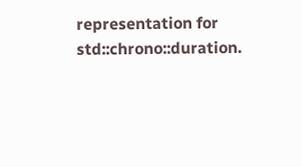representation for std::chrono::duration.